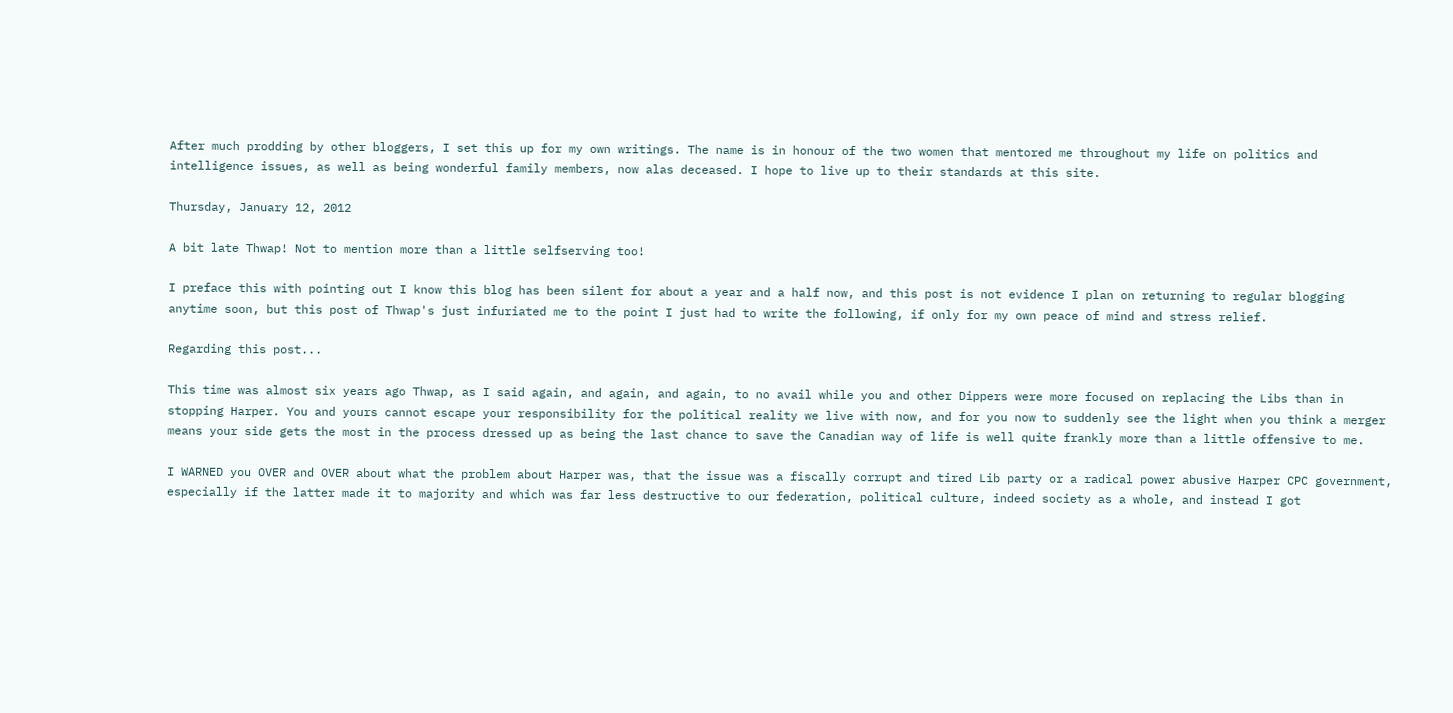After much prodding by other bloggers, I set this up for my own writings. The name is in honour of the two women that mentored me throughout my life on politics and intelligence issues, as well as being wonderful family members, now alas deceased. I hope to live up to their standards at this site.

Thursday, January 12, 2012

A bit late Thwap! Not to mention more than a little selfserving too!

I preface this with pointing out I know this blog has been silent for about a year and a half now, and this post is not evidence I plan on returning to regular blogging anytime soon, but this post of Thwap's just infuriated me to the point I just had to write the following, if only for my own peace of mind and stress relief.

Regarding this post...

This time was almost six years ago Thwap, as I said again, and again, and again, to no avail while you and other Dippers were more focused on replacing the Libs than in stopping Harper. You and yours cannot escape your responsibility for the political reality we live with now, and for you now to suddenly see the light when you think a merger means your side gets the most in the process dressed up as being the last chance to save the Canadian way of life is well quite frankly more than a little offensive to me.

I WARNED you OVER and OVER about what the problem about Harper was, that the issue was a fiscally corrupt and tired Lib party or a radical power abusive Harper CPC government, especially if the latter made it to majority and which was far less destructive to our federation, political culture, indeed society as a whole, and instead I got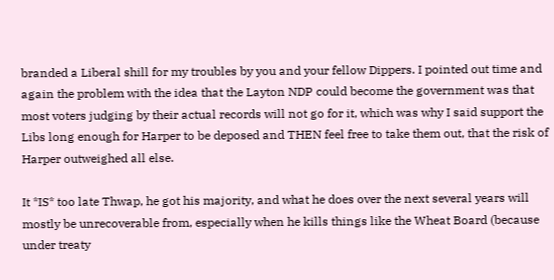branded a Liberal shill for my troubles by you and your fellow Dippers. I pointed out time and again the problem with the idea that the Layton NDP could become the government was that most voters judging by their actual records will not go for it, which was why I said support the Libs long enough for Harper to be deposed and THEN feel free to take them out, that the risk of Harper outweighed all else.

It *IS* too late Thwap, he got his majority, and what he does over the next several years will mostly be unrecoverable from, especially when he kills things like the Wheat Board (because under treaty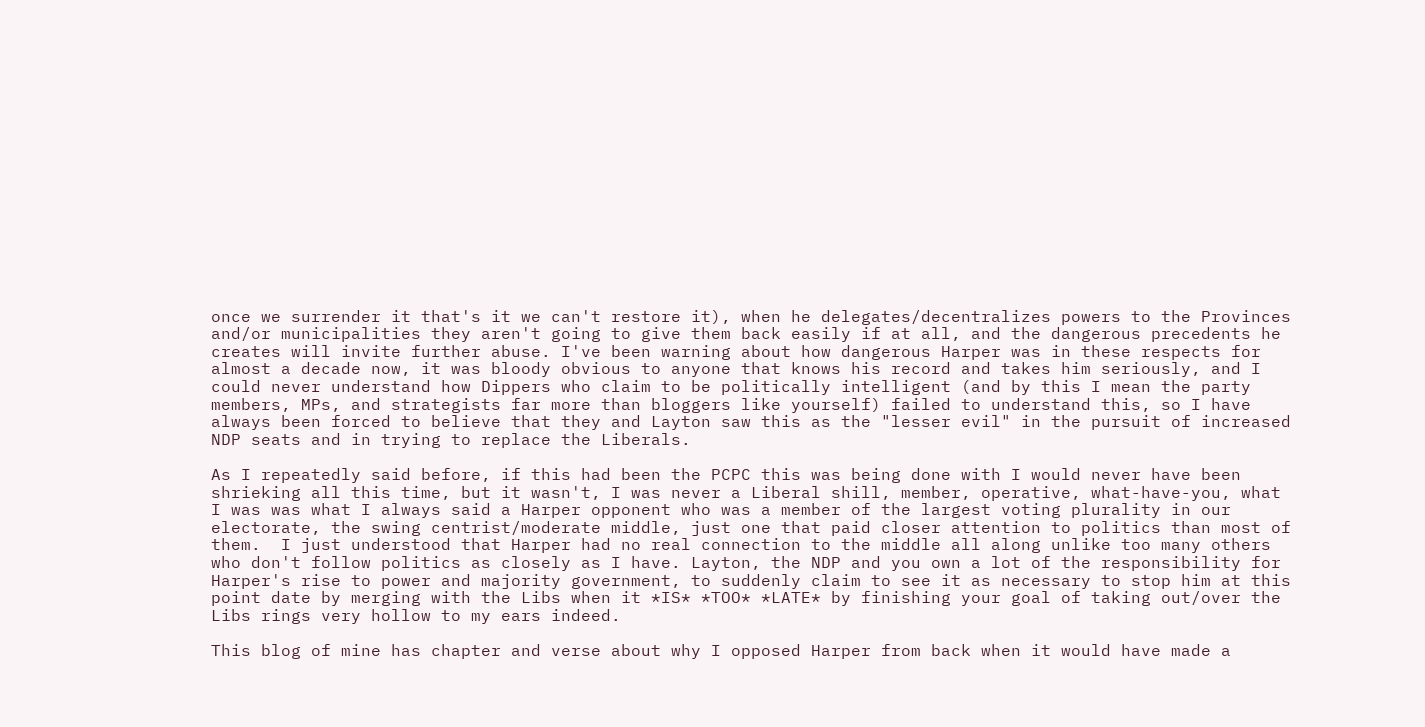once we surrender it that's it we can't restore it), when he delegates/decentralizes powers to the Provinces and/or municipalities they aren't going to give them back easily if at all, and the dangerous precedents he creates will invite further abuse. I've been warning about how dangerous Harper was in these respects for almost a decade now, it was bloody obvious to anyone that knows his record and takes him seriously, and I could never understand how Dippers who claim to be politically intelligent (and by this I mean the party members, MPs, and strategists far more than bloggers like yourself) failed to understand this, so I have always been forced to believe that they and Layton saw this as the "lesser evil" in the pursuit of increased NDP seats and in trying to replace the Liberals.

As I repeatedly said before, if this had been the PCPC this was being done with I would never have been shrieking all this time, but it wasn't, I was never a Liberal shill, member, operative, what-have-you, what I was was what I always said a Harper opponent who was a member of the largest voting plurality in our electorate, the swing centrist/moderate middle, just one that paid closer attention to politics than most of them.  I just understood that Harper had no real connection to the middle all along unlike too many others who don't follow politics as closely as I have. Layton, the NDP and you own a lot of the responsibility for Harper's rise to power and majority government, to suddenly claim to see it as necessary to stop him at this point date by merging with the Libs when it *IS* *TOO* *LATE* by finishing your goal of taking out/over the Libs rings very hollow to my ears indeed.

This blog of mine has chapter and verse about why I opposed Harper from back when it would have made a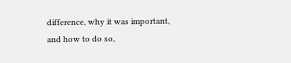difference, why it was important, and how to do so,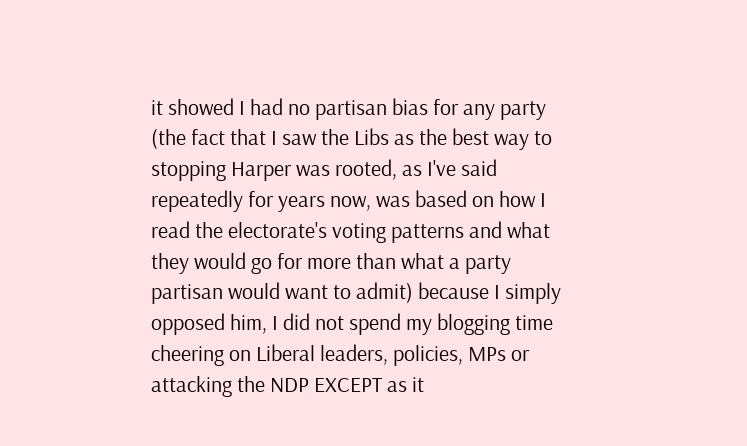it showed I had no partisan bias for any party (the fact that I saw the Libs as the best way to stopping Harper was rooted, as I've said repeatedly for years now, was based on how I read the electorate's voting patterns and what they would go for more than what a party partisan would want to admit) because I simply opposed him, I did not spend my blogging time cheering on Liberal leaders, policies, MPs or attacking the NDP EXCEPT as it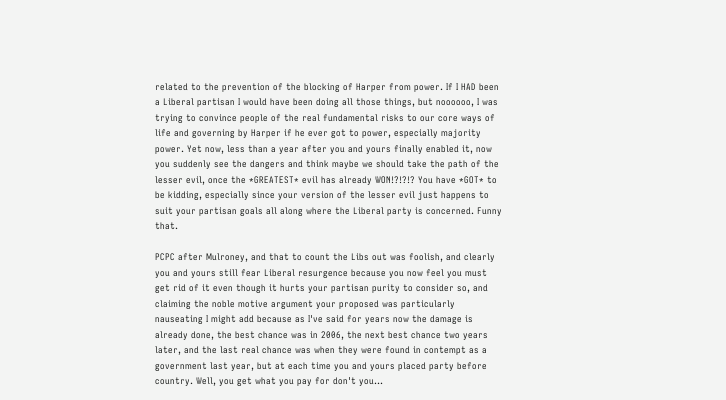related to the prevention of the blocking of Harper from power. If I HAD been a Liberal partisan I would have been doing all those things, but noooooo, I was trying to convince people of the real fundamental risks to our core ways of life and governing by Harper if he ever got to power, especially majority power. Yet now, less than a year after you and yours finally enabled it, now you suddenly see the dangers and think maybe we should take the path of the lesser evil, once the *GREATEST* evil has already WON!?!?!? You have *GOT* to be kidding, especially since your version of the lesser evil just happens to suit your partisan goals all along where the Liberal party is concerned. Funny that.

PCPC after Mulroney, and that to count the Libs out was foolish, and clearly you and yours still fear Liberal resurgence because you now feel you must get rid of it even though it hurts your partisan purity to consider so, and claiming the noble motive argument your proposed was particularly nauseating I might add because as I've said for years now the damage is already done, the best chance was in 2006, the next best chance two years later, and the last real chance was when they were found in contempt as a government last year, but at each time you and yours placed party before country. Well, you get what you pay for don't you...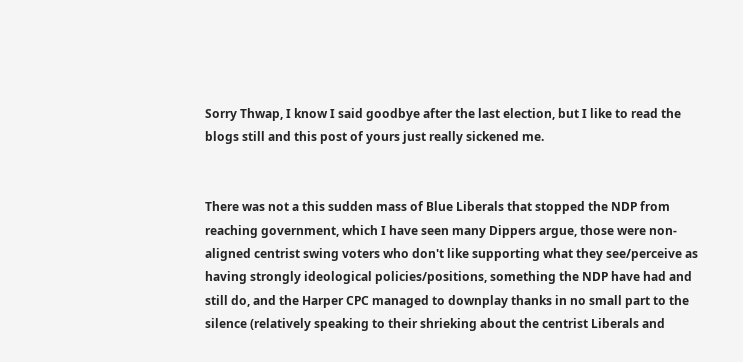Sorry Thwap, I know I said goodbye after the last election, but I like to read the blogs still and this post of yours just really sickened me.


There was not a this sudden mass of Blue Liberals that stopped the NDP from reaching government, which I have seen many Dippers argue, those were non-aligned centrist swing voters who don't like supporting what they see/perceive as having strongly ideological policies/positions, something the NDP have had and still do, and the Harper CPC managed to downplay thanks in no small part to the silence (relatively speaking to their shrieking about the centrist Liberals and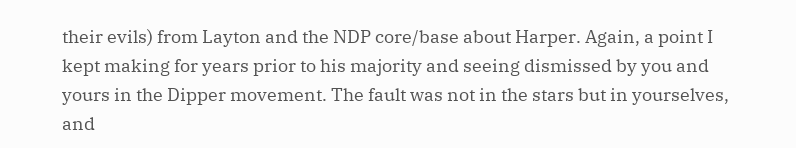their evils) from Layton and the NDP core/base about Harper. Again, a point I kept making for years prior to his majority and seeing dismissed by you and yours in the Dipper movement. The fault was not in the stars but in yourselves, and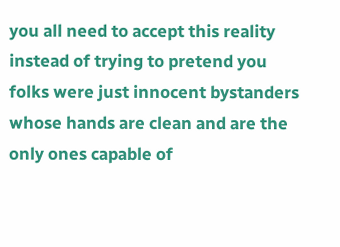you all need to accept this reality instead of trying to pretend you folks were just innocent bystanders whose hands are clean and are the only ones capable of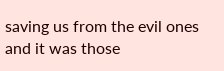saving us from the evil ones and it was those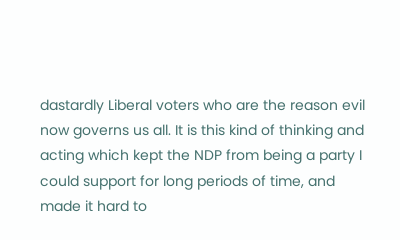dastardly Liberal voters who are the reason evil now governs us all. It is this kind of thinking and acting which kept the NDP from being a party I could support for long periods of time, and made it hard to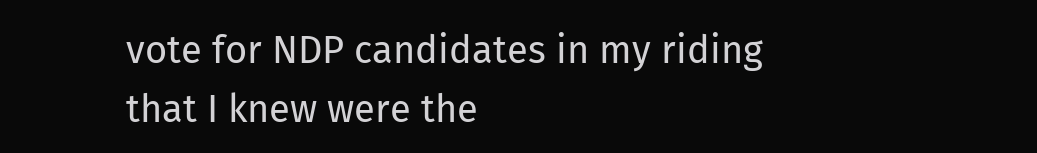vote for NDP candidates in my riding that I knew were the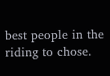best people in the riding to chose.